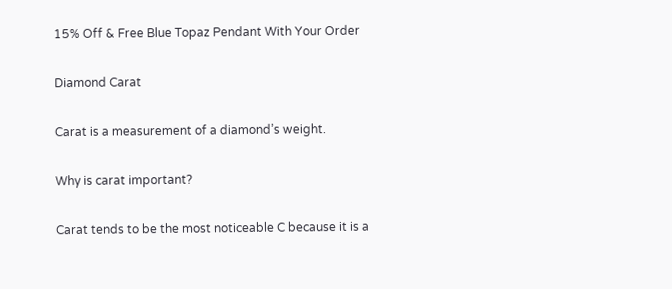15% Off & Free Blue Topaz Pendant With Your Order

Diamond Carat

Carat is a measurement of a diamond’s weight.

Why is carat important?

Carat tends to be the most noticeable C because it is a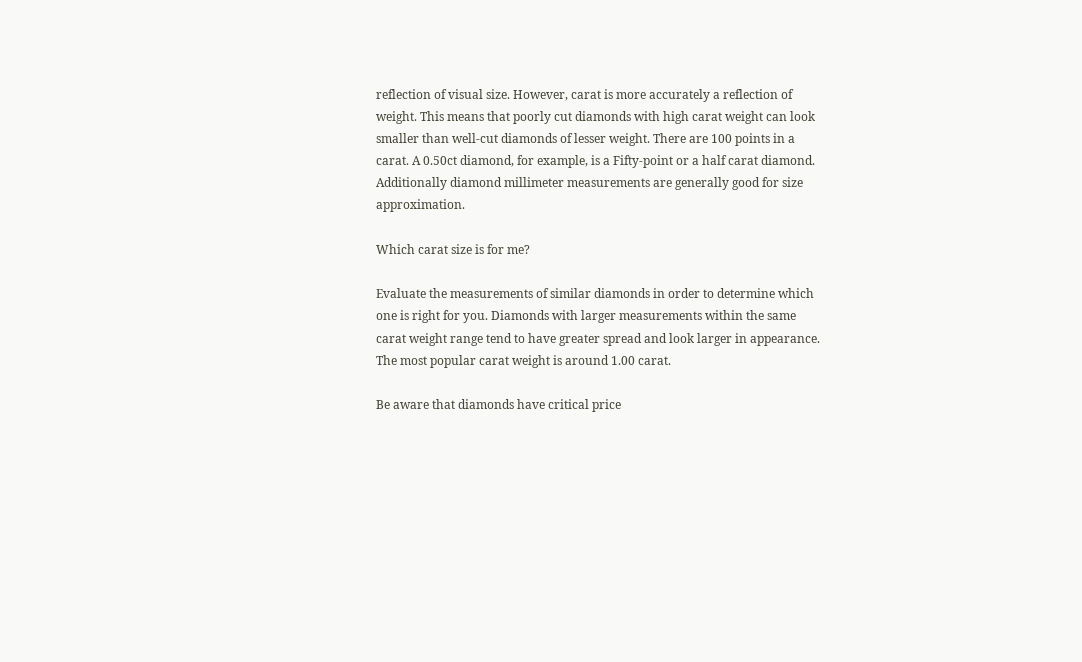reflection of visual size. However, carat is more accurately a reflection of weight. This means that poorly cut diamonds with high carat weight can look smaller than well-cut diamonds of lesser weight. There are 100 points in a carat. A 0.50ct diamond, for example, is a Fifty-point or a half carat diamond. Additionally diamond millimeter measurements are generally good for size approximation.

Which carat size is for me?

Evaluate the measurements of similar diamonds in order to determine which one is right for you. Diamonds with larger measurements within the same carat weight range tend to have greater spread and look larger in appearance. The most popular carat weight is around 1.00 carat.

Be aware that diamonds have critical price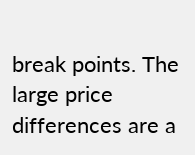break points. The large price differences are a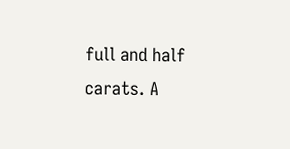full and half carats. A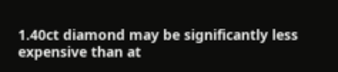1.40ct diamond may be significantly less expensive than at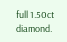full 1.50ct diamond.